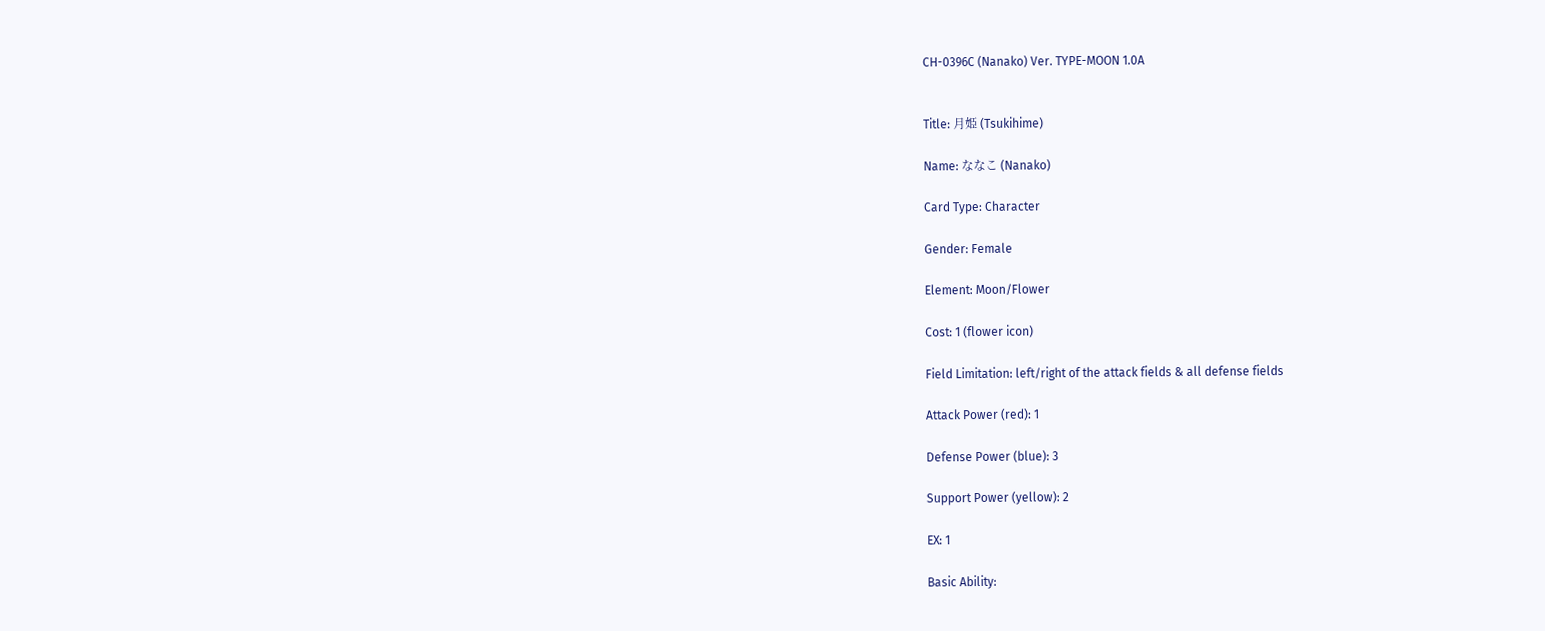CH-0396C (Nanako) Ver. TYPE-MOON 1.0A


Title: 月姫 (Tsukihime)

Name: ななこ (Nanako)

Card Type: Character

Gender: Female

Element: Moon/Flower

Cost: 1 (flower icon)

Field Limitation: left/right of the attack fields & all defense fields

Attack Power (red): 1

Defense Power (blue): 3

Support Power (yellow): 2

EX: 1

Basic Ability: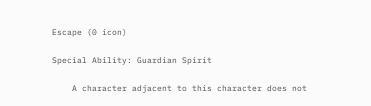Escape (0 icon)

Special Ability: Guardian Spirit

    A character adjacent to this character does not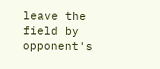leave the field by opponent's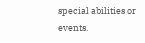special abilities or events.